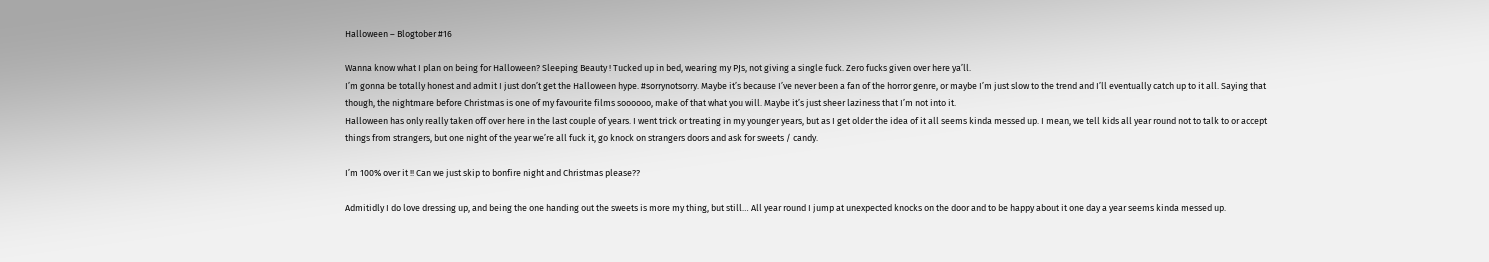Halloween – Blogtober #16

Wanna know what I plan on being for Halloween? Sleeping Beauty ! Tucked up in bed, wearing my PJs, not giving a single fuck. Zero fucks given over here ya’ll.
I’m gonna be totally honest and admit I just don’t get the Halloween hype. #sorrynotsorry. Maybe it’s because I’ve never been a fan of the horror genre, or maybe I’m just slow to the trend and I’ll eventually catch up to it all. Saying that though, the nightmare before Christmas is one of my favourite films soooooo, make of that what you will. Maybe it’s just sheer laziness that I’m not into it.
Halloween has only really taken off over here in the last couple of years. I went trick or treating in my younger years, but as I get older the idea of it all seems kinda messed up. I mean, we tell kids all year round not to talk to or accept things from strangers, but one night of the year we’re all fuck it, go knock on strangers doors and ask for sweets / candy.

I’m 100% over it !! Can we just skip to bonfire night and Christmas please??

Admitidly I do love dressing up, and being the one handing out the sweets is more my thing, but still… All year round I jump at unexpected knocks on the door and to be happy about it one day a year seems kinda messed up.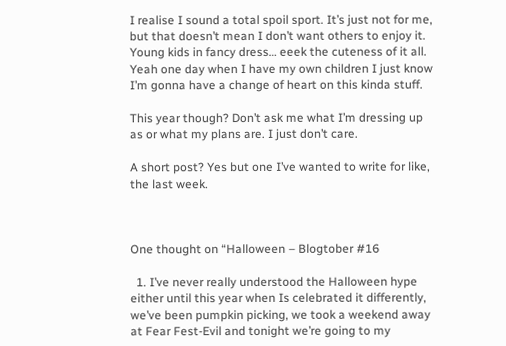I realise I sound a total spoil sport. It’s just not for me, but that doesn’t mean I don’t want others to enjoy it. Young kids in fancy dress… eeek the cuteness of it all. Yeah one day when I have my own children I just know I’m gonna have a change of heart on this kinda stuff.

This year though? Don’t ask me what I’m dressing up as or what my plans are. I just don’t care.

A short post? Yes but one I’ve wanted to write for like, the last week.



One thought on “Halloween – Blogtober #16

  1. I’ve never really understood the Halloween hype either until this year when Is celebrated it differently, we’ve been pumpkin picking, we took a weekend away at Fear Fest-Evil and tonight we’re going to my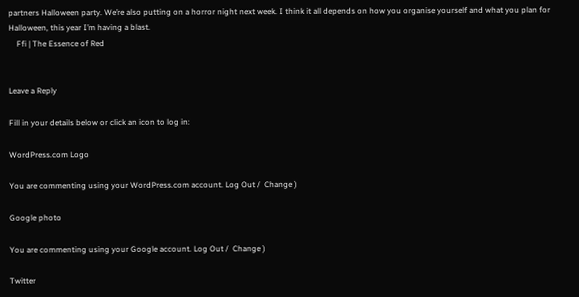partners Halloween party. We’re also putting on a horror night next week. I think it all depends on how you organise yourself and what you plan for Halloween, this year I’m having a blast.
    Ffi | The Essence of Red


Leave a Reply

Fill in your details below or click an icon to log in:

WordPress.com Logo

You are commenting using your WordPress.com account. Log Out /  Change )

Google photo

You are commenting using your Google account. Log Out /  Change )

Twitter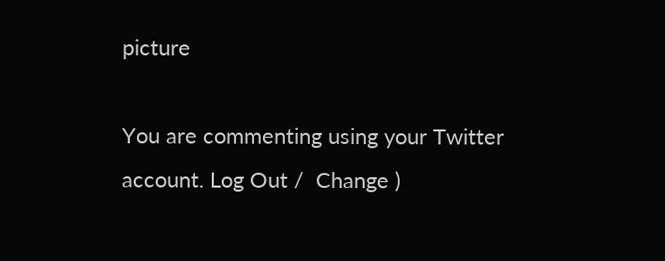picture

You are commenting using your Twitter account. Log Out /  Change )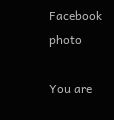Facebook photo

You are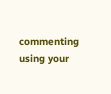commenting using your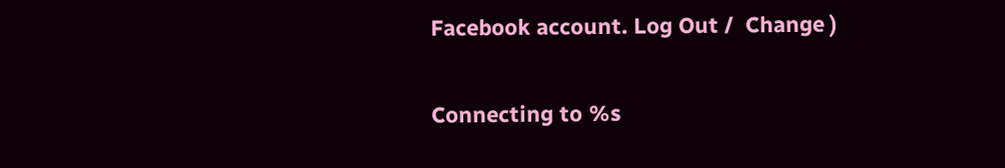Facebook account. Log Out /  Change )

Connecting to %s